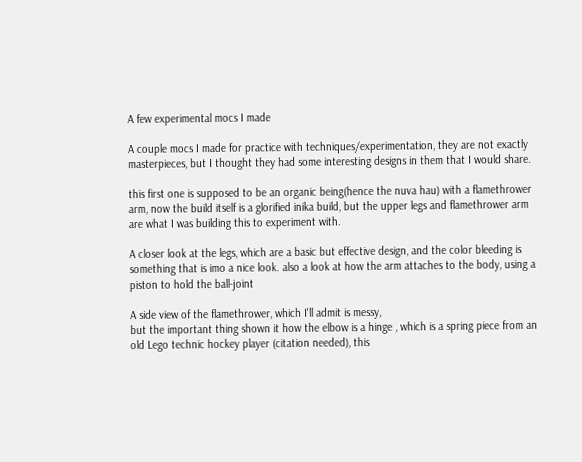A few experimental mocs I made

A couple mocs I made for practice with techniques/experimentation, they are not exactly masterpieces, but I thought they had some interesting designs in them that I would share.

this first one is supposed to be an organic being(hence the nuva hau) with a flamethrower arm, now the build itself is a glorified inika build, but the upper legs and flamethrower arm are what I was building this to experiment with.

A closer look at the legs, which are a basic but effective design, and the color bleeding is something that is imo a nice look. also a look at how the arm attaches to the body, using a piston to hold the ball-joint

A side view of the flamethrower, which I'll admit is messy,
but the important thing shown it how the elbow is a hinge , which is a spring piece from an old Lego technic hockey player (citation needed), this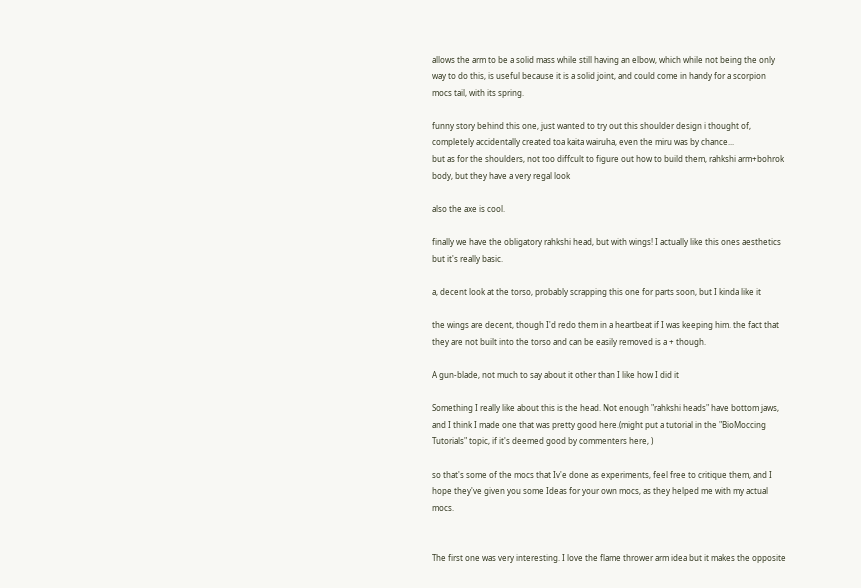allows the arm to be a solid mass while still having an elbow, which while not being the only way to do this, is useful because it is a solid joint, and could come in handy for a scorpion mocs tail, with its spring.

funny story behind this one, just wanted to try out this shoulder design i thought of, completely accidentally created toa kaita wairuha, even the miru was by chance...
but as for the shoulders, not too diffcult to figure out how to build them, rahkshi arm+bohrok body, but they have a very regal look

also the axe is cool.

finally we have the obligatory rahkshi head, but with wings! I actually like this ones aesthetics but it's really basic.

a, decent look at the torso, probably scrapping this one for parts soon, but I kinda like it

the wings are decent, though I'd redo them in a heartbeat if I was keeping him. the fact that they are not built into the torso and can be easily removed is a + though.

A gun-blade, not much to say about it other than I like how I did it

Something I really like about this is the head. Not enough "rahkshi heads" have bottom jaws, and I think I made one that was pretty good here.(might put a tutorial in the "BioMoccing Tutorials" topic, if it's deemed good by commenters here, )

so that's some of the mocs that Iv'e done as experiments, feel free to critique them, and I hope they've given you some Ideas for your own mocs, as they helped me with my actual mocs.


The first one was very interesting. I love the flame thrower arm idea but it makes the opposite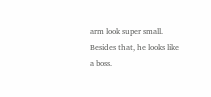arm look super small. Besides that, he looks like a boss.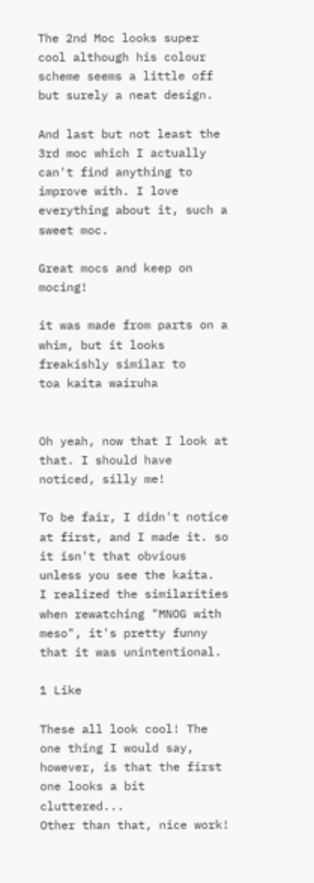The 2nd Moc looks super cool although his colour scheme seems a little off but surely a neat design.

And last but not least the 3rd moc which I actually can't find anything to improve with. I love everything about it, such a sweet moc.

Great mocs and keep on mocing!

it was made from parts on a whim, but it looks freakishly similar to
toa kaita wairuha


Oh yeah, now that I look at that. I should have noticed, silly me!

To be fair, I didn't notice at first, and I made it. so it isn't that obvious unless you see the kaita.
I realized the similarities when rewatching "MNOG with meso", it's pretty funny that it was unintentional.

1 Like

These all look cool! The one thing I would say, however, is that the first one looks a bit cluttered...
Other than that, nice work!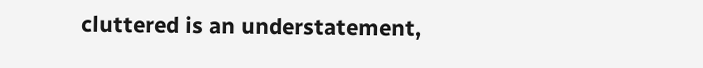cluttered is an understatement,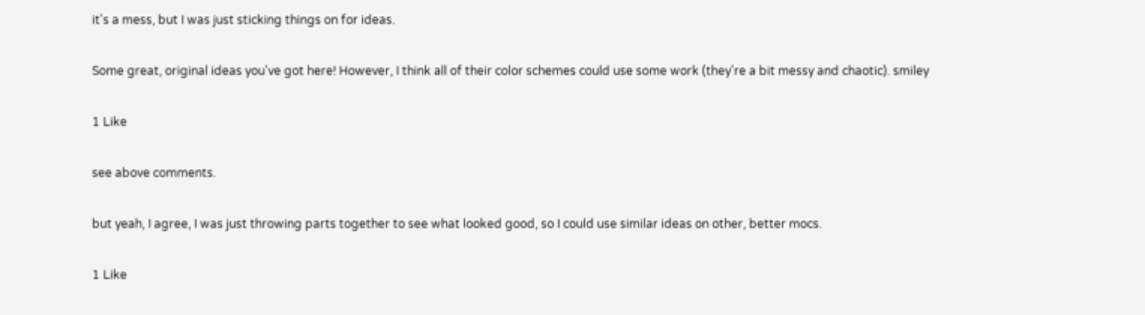it's a mess, but I was just sticking things on for ideas.

Some great, original ideas you've got here! However, I think all of their color schemes could use some work (they're a bit messy and chaotic). smiley

1 Like

see above comments.

but yeah, I agree, I was just throwing parts together to see what looked good, so I could use similar ideas on other, better mocs.

1 Like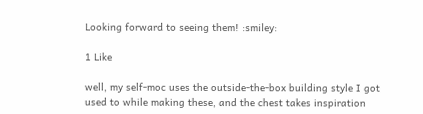Looking forward to seeing them! :smiley:

1 Like

well, my self-moc uses the outside-the-box building style I got used to while making these, and the chest takes inspiration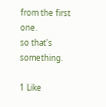from the first one.
so that's something.

1 Like